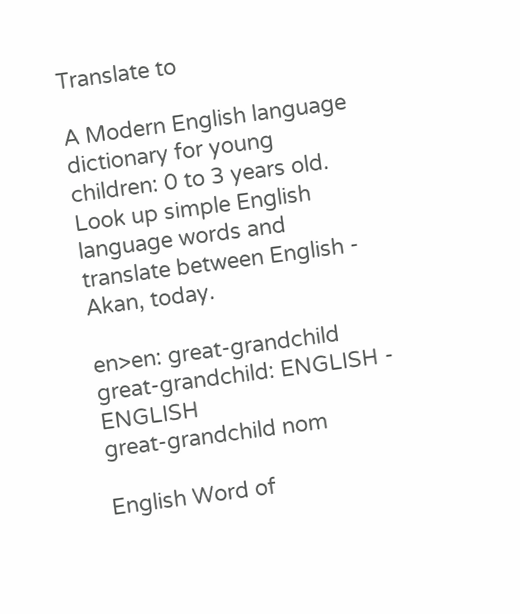Translate to

A Modern English language dictionary for young children: 0 to 3 years old. Look up simple English language words and translate between English - Akan, today.

en>en: great-grandchild
great-grandchild: ENGLISH - ENGLISH
great-grandchild nom

English Word of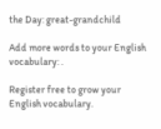the Day: great-grandchild

Add more words to your English vocabulary: .

Register free to grow your English vocabulary.